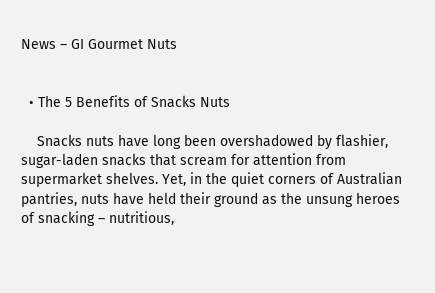News – GI Gourmet Nuts


  • The 5 Benefits of Snacks Nuts

    Snacks nuts have long been overshadowed by flashier, sugar-laden snacks that scream for attention from supermarket shelves. Yet, in the quiet corners of Australian pantries, nuts have held their ground as the unsung heroes of snacking – nutritious,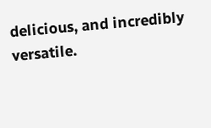delicious, and incredibly versatile.